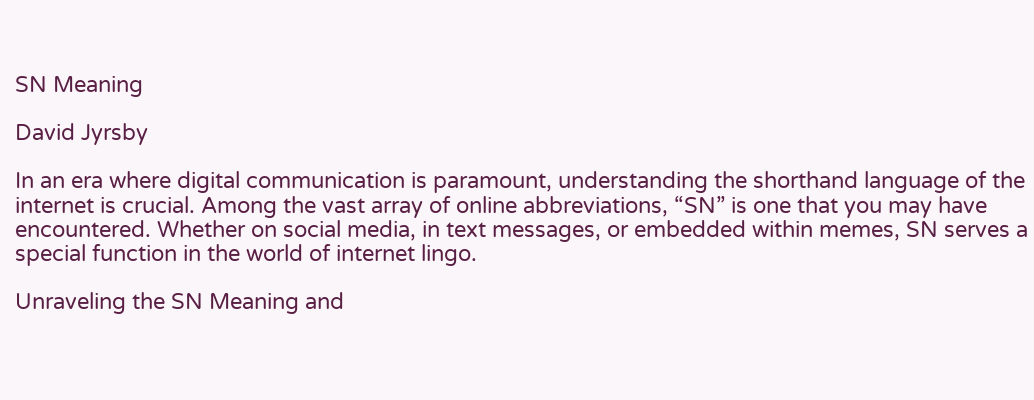SN Meaning

David Jyrsby

In an era where digital communication is paramount, understanding the shorthand language of the internet is crucial. Among the vast array of online abbreviations, “SN” is one that you may have encountered. Whether on social media, in text messages, or embedded within memes, SN serves a special function in the world of internet lingo.

Unraveling the SN Meaning and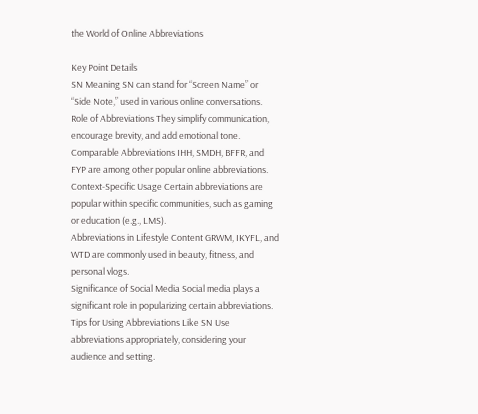the World of Online Abbreviations

Key Point Details
SN Meaning SN can stand for “Screen Name” or “Side Note,” used in various online conversations.
Role of Abbreviations They simplify communication, encourage brevity, and add emotional tone.
Comparable Abbreviations IHH, SMDH, BFFR, and FYP are among other popular online abbreviations.
Context-Specific Usage Certain abbreviations are popular within specific communities, such as gaming or education (e.g., LMS).
Abbreviations in Lifestyle Content GRWM, IKYFL, and WTD are commonly used in beauty, fitness, and personal vlogs.
Significance of Social Media Social media plays a significant role in popularizing certain abbreviations.
Tips for Using Abbreviations Like SN Use abbreviations appropriately, considering your audience and setting.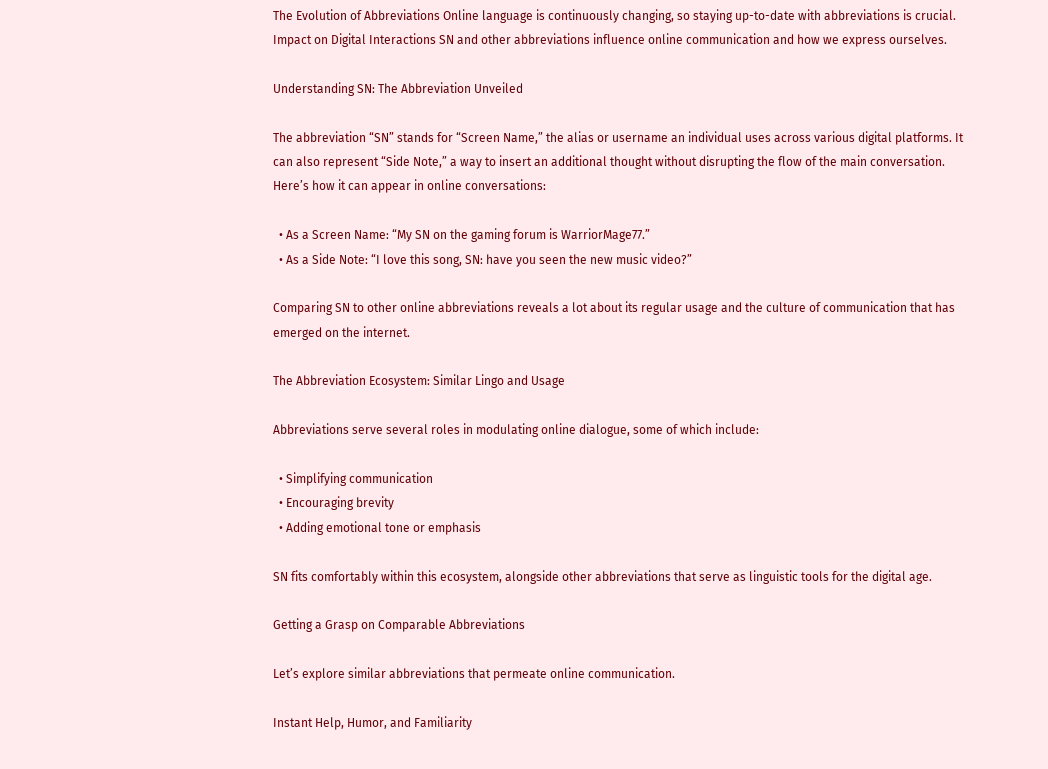The Evolution of Abbreviations Online language is continuously changing, so staying up-to-date with abbreviations is crucial.
Impact on Digital Interactions SN and other abbreviations influence online communication and how we express ourselves.

Understanding SN: The Abbreviation Unveiled

The abbreviation “SN” stands for “Screen Name,” the alias or username an individual uses across various digital platforms. It can also represent “Side Note,” a way to insert an additional thought without disrupting the flow of the main conversation. Here’s how it can appear in online conversations:

  • As a Screen Name: “My SN on the gaming forum is WarriorMage77.”
  • As a Side Note: “I love this song, SN: have you seen the new music video?”

Comparing SN to other online abbreviations reveals a lot about its regular usage and the culture of communication that has emerged on the internet.

The Abbreviation Ecosystem: Similar Lingo and Usage

Abbreviations serve several roles in modulating online dialogue, some of which include:

  • Simplifying communication
  • Encouraging brevity
  • Adding emotional tone or emphasis

SN fits comfortably within this ecosystem, alongside other abbreviations that serve as linguistic tools for the digital age.

Getting a Grasp on Comparable Abbreviations

Let’s explore similar abbreviations that permeate online communication.

Instant Help, Humor, and Familiarity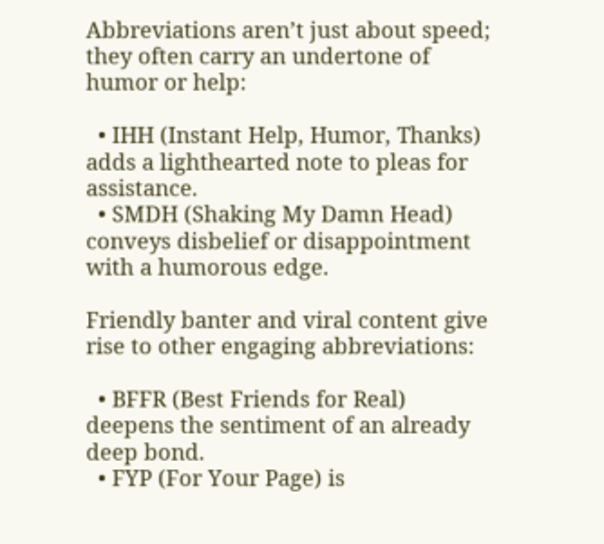Abbreviations aren’t just about speed; they often carry an undertone of humor or help:

  • IHH (Instant Help, Humor, Thanks) adds a lighthearted note to pleas for assistance.
  • SMDH (Shaking My Damn Head) conveys disbelief or disappointment with a humorous edge.

Friendly banter and viral content give rise to other engaging abbreviations:

  • BFFR (Best Friends for Real) deepens the sentiment of an already deep bond.
  • FYP (For Your Page) is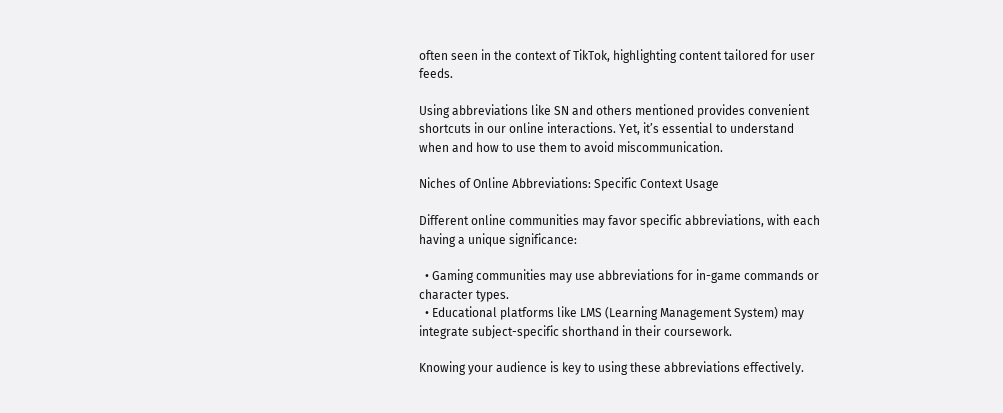often seen in the context of TikTok, highlighting content tailored for user feeds.

Using abbreviations like SN and others mentioned provides convenient shortcuts in our online interactions. Yet, it’s essential to understand when and how to use them to avoid miscommunication.

Niches of Online Abbreviations: Specific Context Usage

Different online communities may favor specific abbreviations, with each having a unique significance:

  • Gaming communities may use abbreviations for in-game commands or character types.
  • Educational platforms like LMS (Learning Management System) may integrate subject-specific shorthand in their coursework.

Knowing your audience is key to using these abbreviations effectively.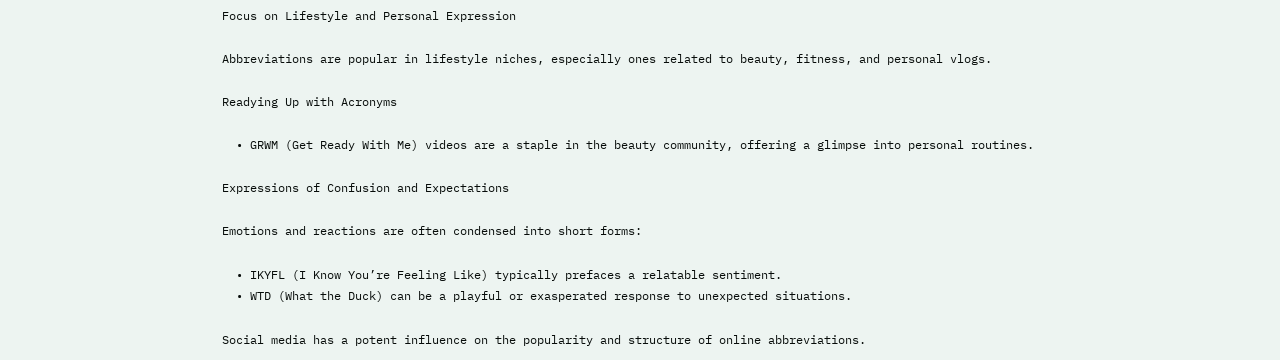Focus on Lifestyle and Personal Expression

Abbreviations are popular in lifestyle niches, especially ones related to beauty, fitness, and personal vlogs.

Readying Up with Acronyms

  • GRWM (Get Ready With Me) videos are a staple in the beauty community, offering a glimpse into personal routines.

Expressions of Confusion and Expectations

Emotions and reactions are often condensed into short forms:

  • IKYFL (I Know You’re Feeling Like) typically prefaces a relatable sentiment.
  • WTD (What the Duck) can be a playful or exasperated response to unexpected situations.

Social media has a potent influence on the popularity and structure of online abbreviations.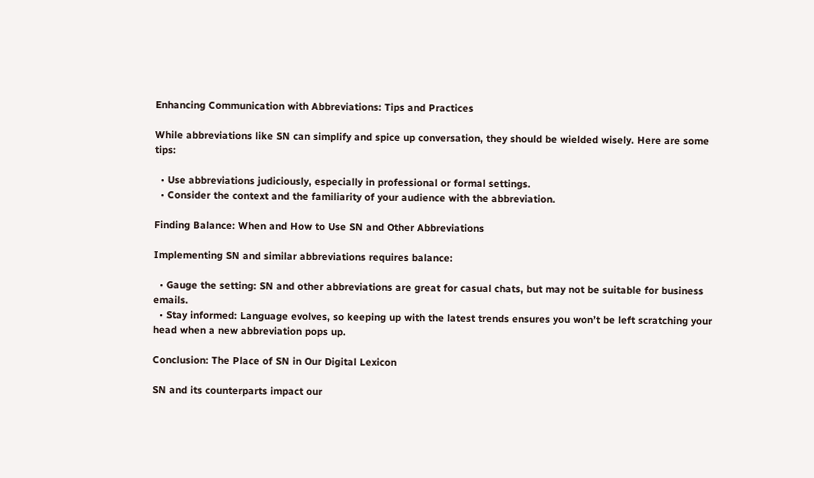Enhancing Communication with Abbreviations: Tips and Practices

While abbreviations like SN can simplify and spice up conversation, they should be wielded wisely. Here are some tips:

  • Use abbreviations judiciously, especially in professional or formal settings.
  • Consider the context and the familiarity of your audience with the abbreviation.

Finding Balance: When and How to Use SN and Other Abbreviations

Implementing SN and similar abbreviations requires balance:

  • Gauge the setting: SN and other abbreviations are great for casual chats, but may not be suitable for business emails.
  • Stay informed: Language evolves, so keeping up with the latest trends ensures you won’t be left scratching your head when a new abbreviation pops up.

Conclusion: The Place of SN in Our Digital Lexicon

SN and its counterparts impact our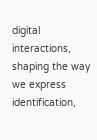digital interactions, shaping the way we express identification,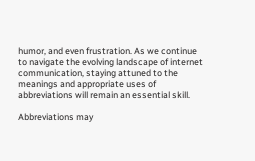humor, and even frustration. As we continue to navigate the evolving landscape of internet communication, staying attuned to the meanings and appropriate uses of abbreviations will remain an essential skill.

Abbreviations may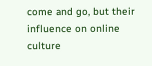come and go, but their influence on online culture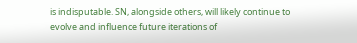is indisputable. SN, alongside others, will likely continue to evolve and influence future iterations of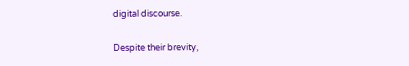digital discourse.

Despite their brevity,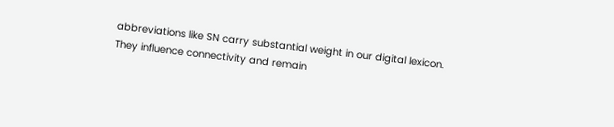abbreviations like SN carry substantial weight in our digital lexicon. They influence connectivity and remain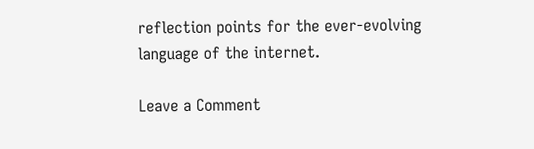reflection points for the ever-evolving language of the internet.

Leave a Comment